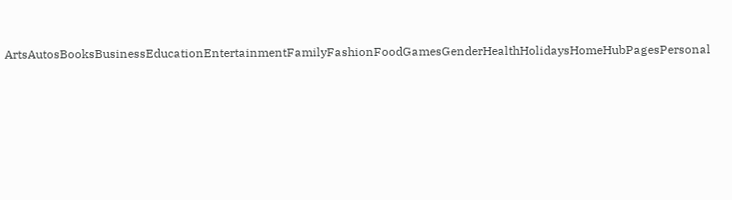ArtsAutosBooksBusinessEducationEntertainmentFamilyFashionFoodGamesGenderHealthHolidaysHomeHubPagesPersonal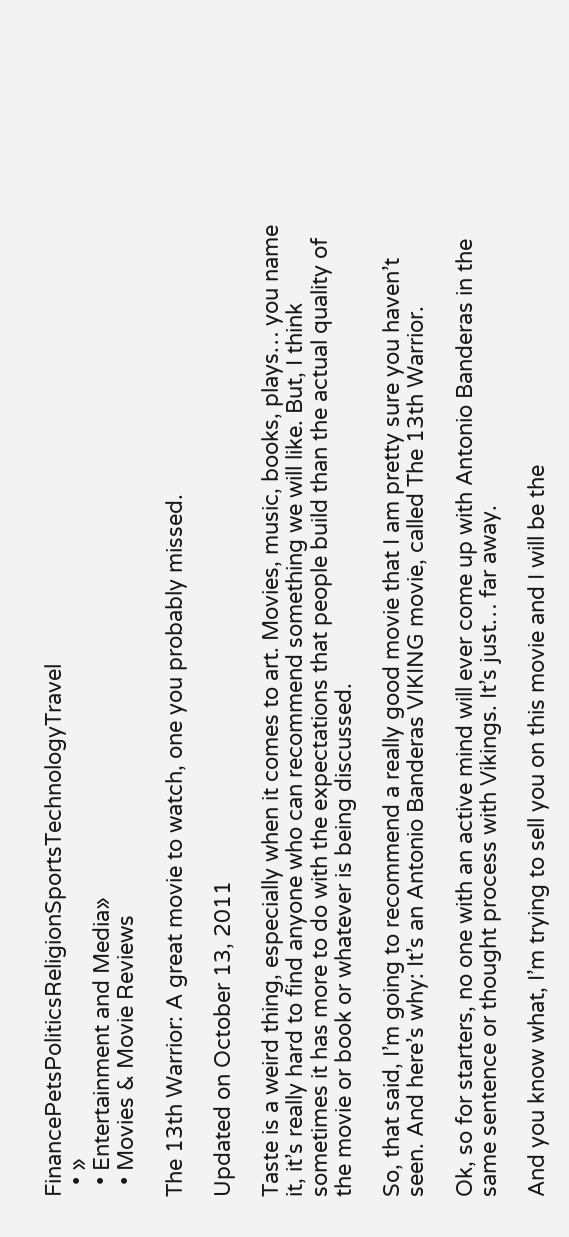FinancePetsPoliticsReligionSportsTechnologyTravel
  • »
  • Entertainment and Media»
  • Movies & Movie Reviews

The 13th Warrior: A great movie to watch, one you probably missed.

Updated on October 13, 2011

Taste is a weird thing, especially when it comes to art. Movies, music, books, plays… you name it, it’s really hard to find anyone who can recommend something we will like. But, I think sometimes it has more to do with the expectations that people build than the actual quality of the movie or book or whatever is being discussed.

So, that said, I’m going to recommend a really good movie that I am pretty sure you haven’t seen. And here’s why: It’s an Antonio Banderas VIKING movie, called The 13th Warrior.

Ok, so for starters, no one with an active mind will ever come up with Antonio Banderas in the same sentence or thought process with Vikings. It’s just… far away.

And you know what, I’m trying to sell you on this movie and I will be the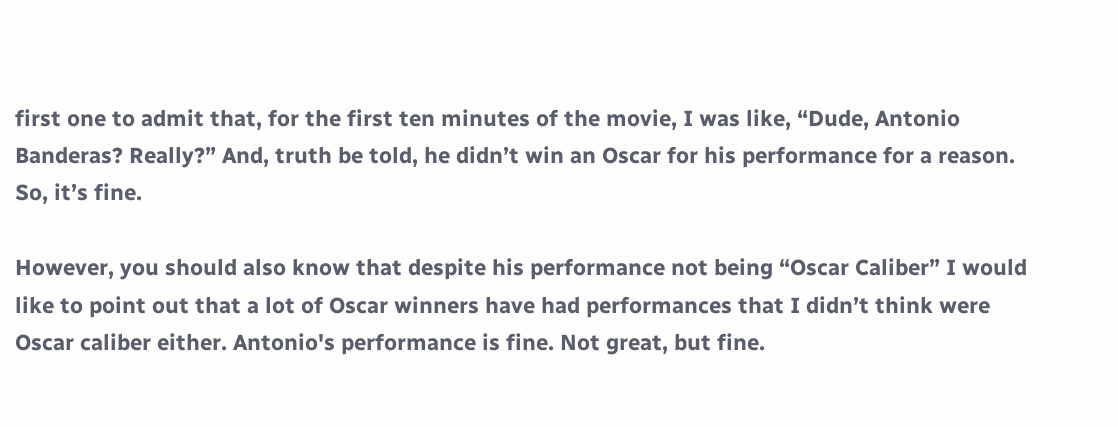first one to admit that, for the first ten minutes of the movie, I was like, “Dude, Antonio Banderas? Really?” And, truth be told, he didn’t win an Oscar for his performance for a reason. So, it’s fine.

However, you should also know that despite his performance not being “Oscar Caliber” I would like to point out that a lot of Oscar winners have had performances that I didn’t think were Oscar caliber either. Antonio's performance is fine. Not great, but fine.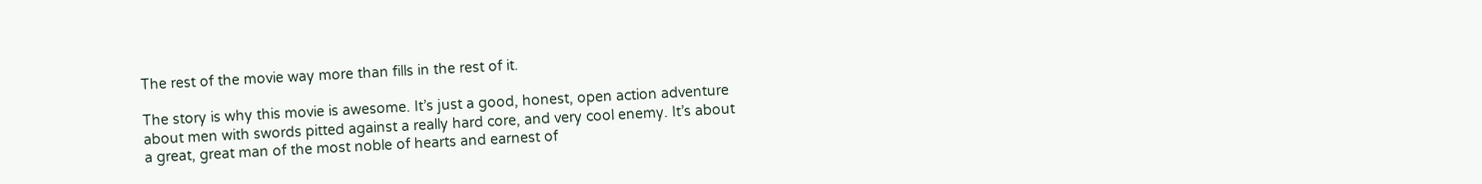The rest of the movie way more than fills in the rest of it.

The story is why this movie is awesome. It’s just a good, honest, open action adventure about men with swords pitted against a really hard core, and very cool enemy. It’s about a great, great man of the most noble of hearts and earnest of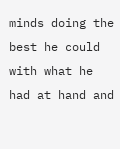minds doing the best he could with what he had at hand and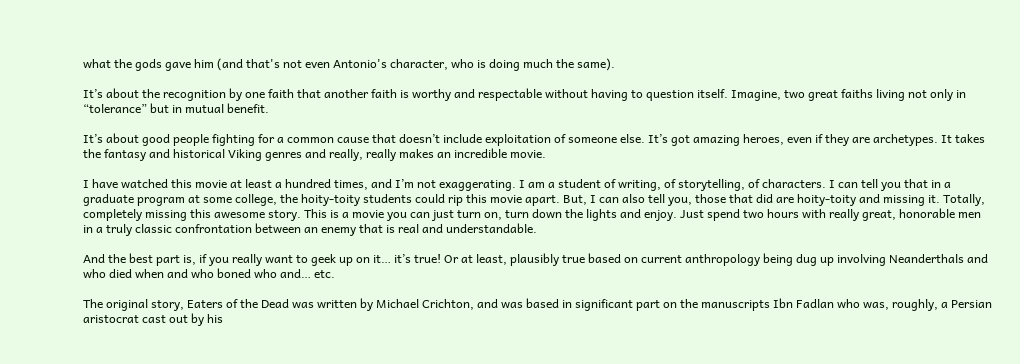what the gods gave him (and that's not even Antonio's character, who is doing much the same).

It’s about the recognition by one faith that another faith is worthy and respectable without having to question itself. Imagine, two great faiths living not only in “tolerance” but in mutual benefit.

It’s about good people fighting for a common cause that doesn’t include exploitation of someone else. It’s got amazing heroes, even if they are archetypes. It takes the fantasy and historical Viking genres and really, really makes an incredible movie.

I have watched this movie at least a hundred times, and I’m not exaggerating. I am a student of writing, of storytelling, of characters. I can tell you that in a graduate program at some college, the hoity-toity students could rip this movie apart. But, I can also tell you, those that did are hoity-toity and missing it. Totally, completely missing this awesome story. This is a movie you can just turn on, turn down the lights and enjoy. Just spend two hours with really great, honorable men in a truly classic confrontation between an enemy that is real and understandable.

And the best part is, if you really want to geek up on it… it’s true! Or at least, plausibly true based on current anthropology being dug up involving Neanderthals and who died when and who boned who and… etc.

The original story, Eaters of the Dead was written by Michael Crichton, and was based in significant part on the manuscripts Ibn Fadlan who was, roughly, a Persian aristocrat cast out by his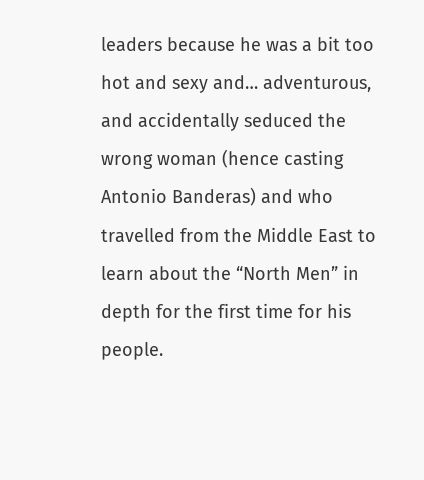leaders because he was a bit too hot and sexy and… adventurous, and accidentally seduced the wrong woman (hence casting Antonio Banderas) and who travelled from the Middle East to learn about the “North Men” in depth for the first time for his people.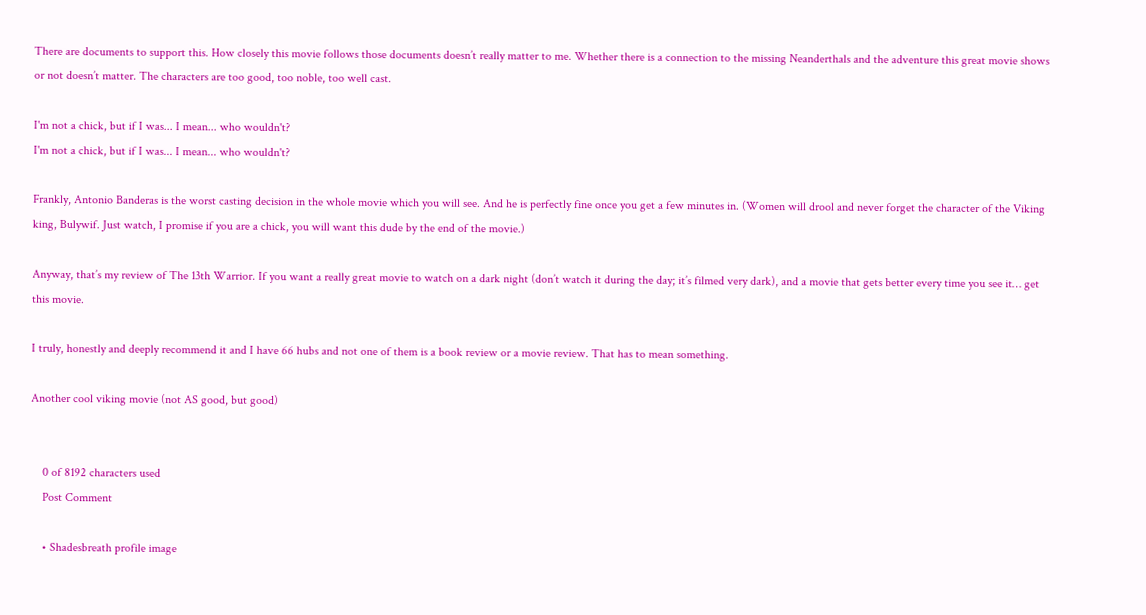There are documents to support this. How closely this movie follows those documents doesn’t really matter to me. Whether there is a connection to the missing Neanderthals and the adventure this great movie shows or not doesn’t matter. The characters are too good, too noble, too well cast.

I'm not a chick, but if I was... I mean... who wouldn't?
I'm not a chick, but if I was... I mean... who wouldn't?

Frankly, Antonio Banderas is the worst casting decision in the whole movie which you will see. And he is perfectly fine once you get a few minutes in. (Women will drool and never forget the character of the Viking king, Bulywif. Just watch, I promise if you are a chick, you will want this dude by the end of the movie.)

Anyway, that’s my review of The 13th Warrior. If you want a really great movie to watch on a dark night (don’t watch it during the day; it’s filmed very dark), and a movie that gets better every time you see it… get this movie.

I truly, honestly and deeply recommend it and I have 66 hubs and not one of them is a book review or a movie review. That has to mean something.

Another cool viking movie (not AS good, but good)


    0 of 8192 characters used
    Post Comment

    • Shadesbreath profile image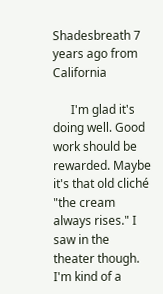Shadesbreath 7 years ago from California

      I'm glad it's doing well. Good work should be rewarded. Maybe it's that old cliché "the cream always rises." I saw in the theater though. I'm kind of a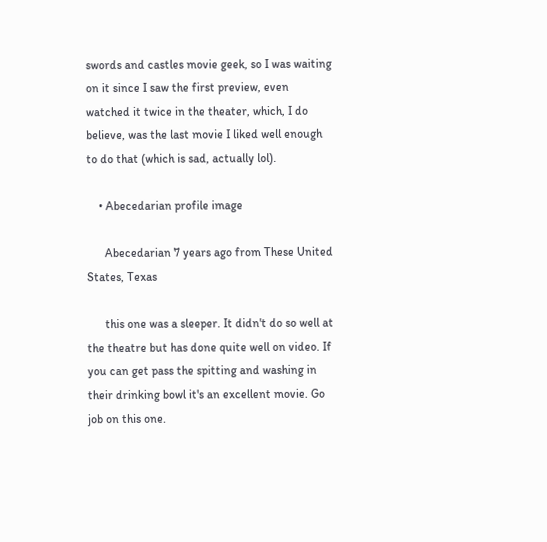swords and castles movie geek, so I was waiting on it since I saw the first preview, even watched it twice in the theater, which, I do believe, was the last movie I liked well enough to do that (which is sad, actually lol).

    • Abecedarian profile image

      Abecedarian 7 years ago from These United States, Texas

      this one was a sleeper. It didn't do so well at the theatre but has done quite well on video. If you can get pass the spitting and washing in their drinking bowl it's an excellent movie. Go job on this one.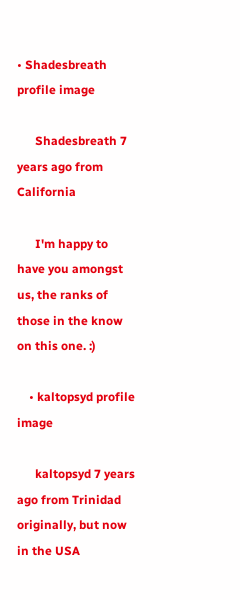• Shadesbreath profile image

      Shadesbreath 7 years ago from California

      I'm happy to have you amongst us, the ranks of those in the know on this one. :)

    • kaltopsyd profile image

      kaltopsyd 7 years ago from Trinidad originally, but now in the USA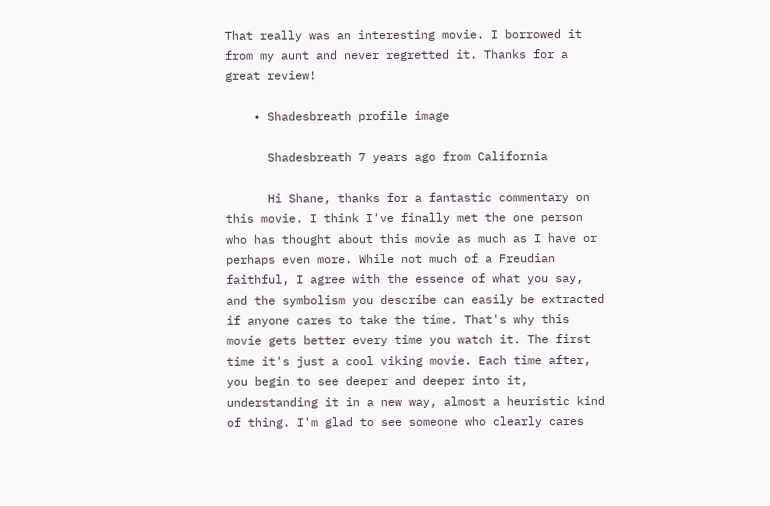That really was an interesting movie. I borrowed it from my aunt and never regretted it. Thanks for a great review!

    • Shadesbreath profile image

      Shadesbreath 7 years ago from California

      Hi Shane, thanks for a fantastic commentary on this movie. I think I've finally met the one person who has thought about this movie as much as I have or perhaps even more. While not much of a Freudian faithful, I agree with the essence of what you say, and the symbolism you describe can easily be extracted if anyone cares to take the time. That's why this movie gets better every time you watch it. The first time it's just a cool viking movie. Each time after, you begin to see deeper and deeper into it, understanding it in a new way, almost a heuristic kind of thing. I'm glad to see someone who clearly cares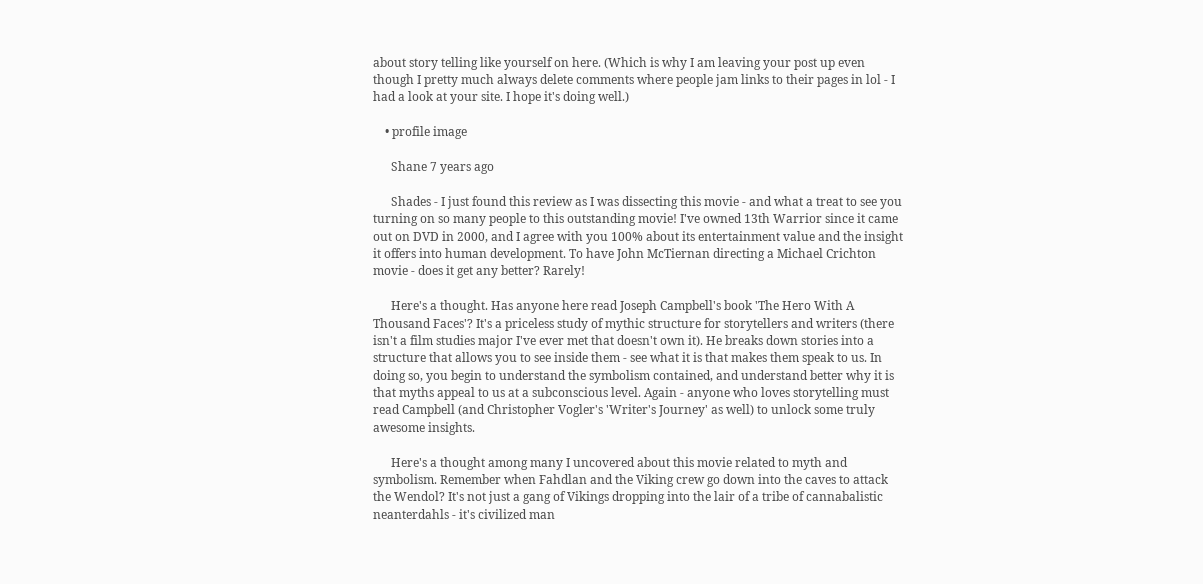about story telling like yourself on here. (Which is why I am leaving your post up even though I pretty much always delete comments where people jam links to their pages in lol - I had a look at your site. I hope it's doing well.)

    • profile image

      Shane 7 years ago

      Shades - I just found this review as I was dissecting this movie - and what a treat to see you turning on so many people to this outstanding movie! I've owned 13th Warrior since it came out on DVD in 2000, and I agree with you 100% about its entertainment value and the insight it offers into human development. To have John McTiernan directing a Michael Crichton movie - does it get any better? Rarely!

      Here's a thought. Has anyone here read Joseph Campbell's book 'The Hero With A Thousand Faces'? It's a priceless study of mythic structure for storytellers and writers (there isn't a film studies major I've ever met that doesn't own it). He breaks down stories into a structure that allows you to see inside them - see what it is that makes them speak to us. In doing so, you begin to understand the symbolism contained, and understand better why it is that myths appeal to us at a subconscious level. Again - anyone who loves storytelling must read Campbell (and Christopher Vogler's 'Writer's Journey' as well) to unlock some truly awesome insights.

      Here's a thought among many I uncovered about this movie related to myth and symbolism. Remember when Fahdlan and the Viking crew go down into the caves to attack the Wendol? It's not just a gang of Vikings dropping into the lair of a tribe of cannabalistic neanterdahls - it's civilized man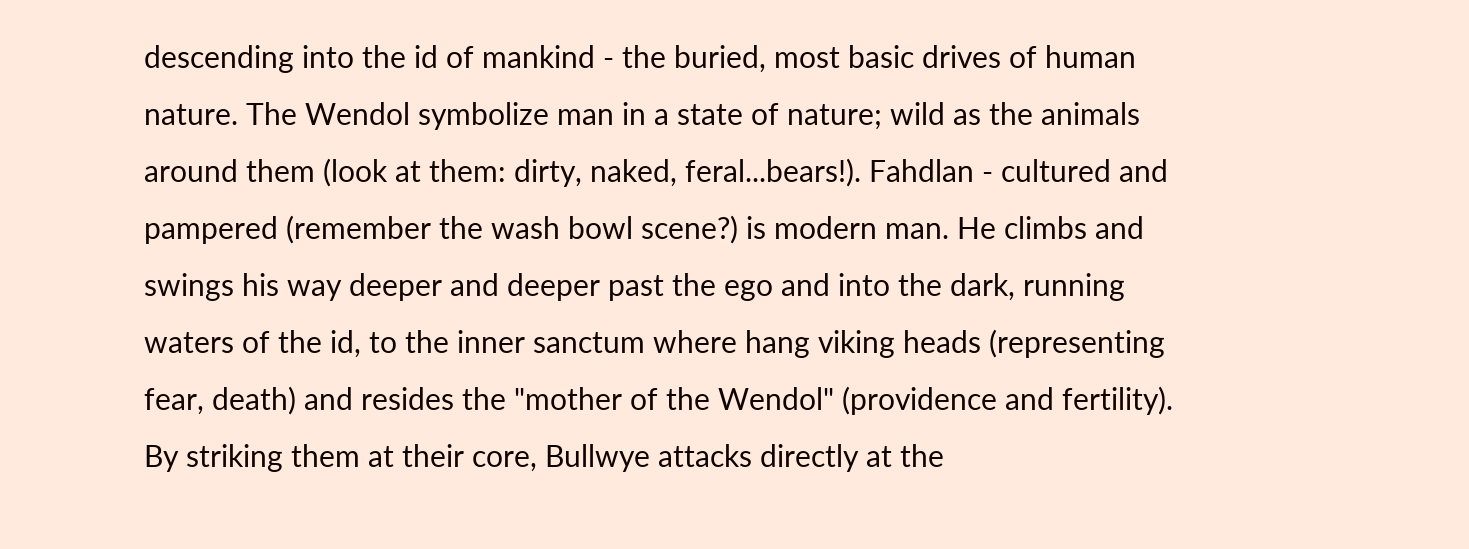descending into the id of mankind - the buried, most basic drives of human nature. The Wendol symbolize man in a state of nature; wild as the animals around them (look at them: dirty, naked, feral...bears!). Fahdlan - cultured and pampered (remember the wash bowl scene?) is modern man. He climbs and swings his way deeper and deeper past the ego and into the dark, running waters of the id, to the inner sanctum where hang viking heads (representing fear, death) and resides the "mother of the Wendol" (providence and fertility). By striking them at their core, Bullwye attacks directly at the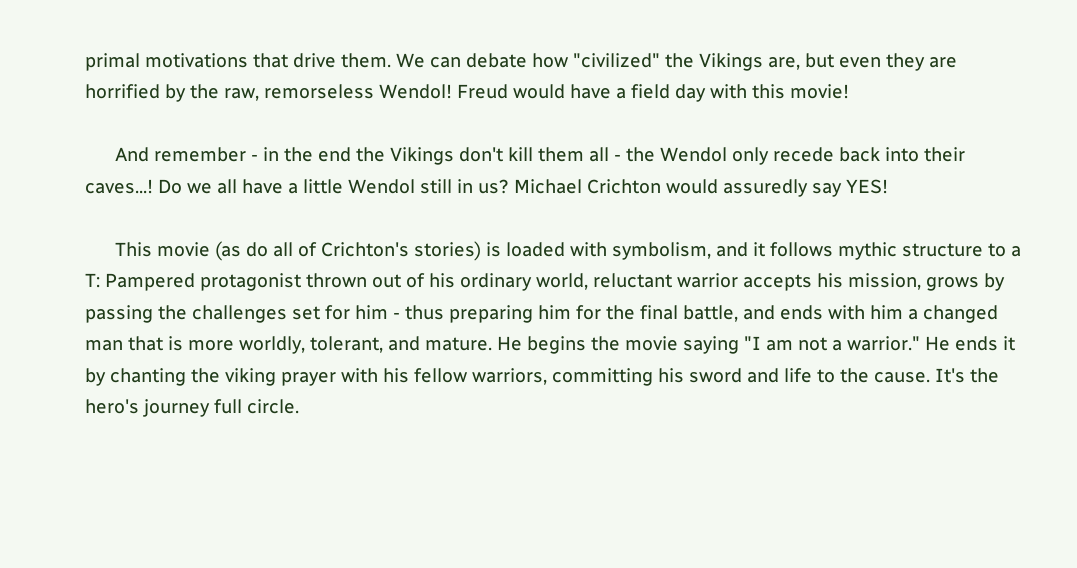primal motivations that drive them. We can debate how "civilized" the Vikings are, but even they are horrified by the raw, remorseless Wendol! Freud would have a field day with this movie!

      And remember - in the end the Vikings don't kill them all - the Wendol only recede back into their caves...! Do we all have a little Wendol still in us? Michael Crichton would assuredly say YES!

      This movie (as do all of Crichton's stories) is loaded with symbolism, and it follows mythic structure to a T: Pampered protagonist thrown out of his ordinary world, reluctant warrior accepts his mission, grows by passing the challenges set for him - thus preparing him for the final battle, and ends with him a changed man that is more worldly, tolerant, and mature. He begins the movie saying "I am not a warrior." He ends it by chanting the viking prayer with his fellow warriors, committing his sword and life to the cause. It's the hero's journey full circle.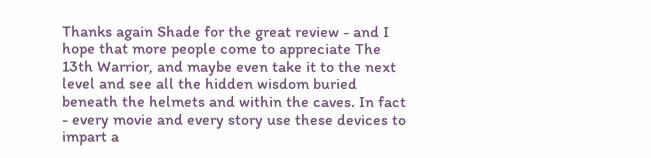Thanks again Shade for the great review - and I hope that more people come to appreciate The 13th Warrior, and maybe even take it to the next level and see all the hidden wisdom buried beneath the helmets and within the caves. In fact - every movie and every story use these devices to impart a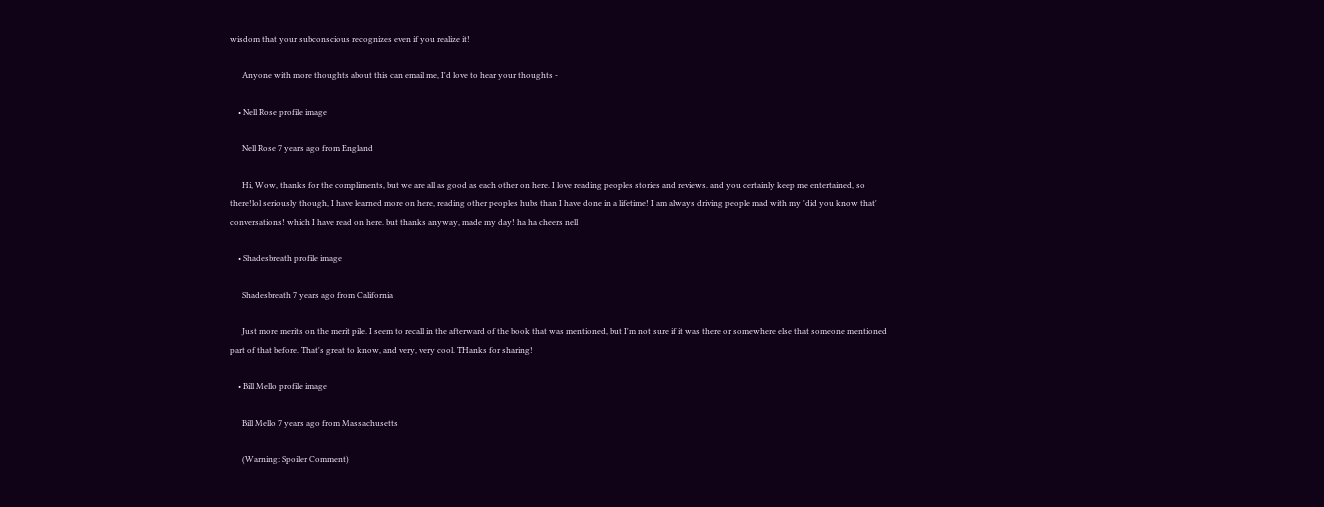wisdom that your subconscious recognizes even if you realize it!

      Anyone with more thoughts about this can email me, I'd love to hear your thoughts -

    • Nell Rose profile image

      Nell Rose 7 years ago from England

      Hi, Wow, thanks for the compliments, but we are all as good as each other on here. I love reading peoples stories and reviews. and you certainly keep me entertained, so there!lol seriously though, I have learned more on here, reading other peoples hubs than I have done in a lifetime! I am always driving people mad with my 'did you know that' conversations! which I have read on here. but thanks anyway, made my day! ha ha cheers nell

    • Shadesbreath profile image

      Shadesbreath 7 years ago from California

      Just more merits on the merit pile. I seem to recall in the afterward of the book that was mentioned, but I'm not sure if it was there or somewhere else that someone mentioned part of that before. That's great to know, and very, very cool. THanks for sharing!

    • Bill Mello profile image

      Bill Mello 7 years ago from Massachusetts

      (Warning: Spoiler Comment)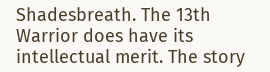Shadesbreath. The 13th Warrior does have its intellectual merit. The story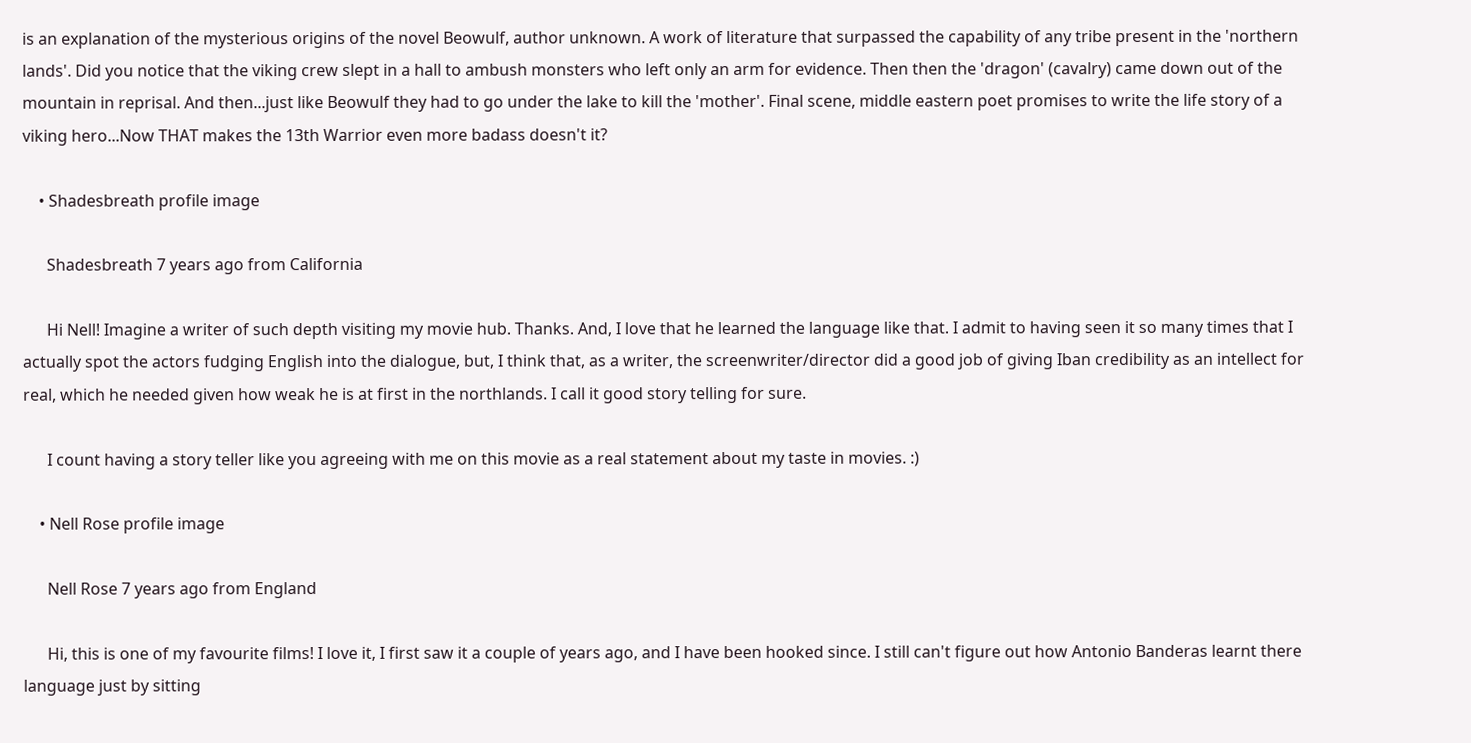is an explanation of the mysterious origins of the novel Beowulf, author unknown. A work of literature that surpassed the capability of any tribe present in the 'northern lands'. Did you notice that the viking crew slept in a hall to ambush monsters who left only an arm for evidence. Then then the 'dragon' (cavalry) came down out of the mountain in reprisal. And then...just like Beowulf they had to go under the lake to kill the 'mother'. Final scene, middle eastern poet promises to write the life story of a viking hero...Now THAT makes the 13th Warrior even more badass doesn't it?

    • Shadesbreath profile image

      Shadesbreath 7 years ago from California

      Hi Nell! Imagine a writer of such depth visiting my movie hub. Thanks. And, I love that he learned the language like that. I admit to having seen it so many times that I actually spot the actors fudging English into the dialogue, but, I think that, as a writer, the screenwriter/director did a good job of giving Iban credibility as an intellect for real, which he needed given how weak he is at first in the northlands. I call it good story telling for sure.

      I count having a story teller like you agreeing with me on this movie as a real statement about my taste in movies. :)

    • Nell Rose profile image

      Nell Rose 7 years ago from England

      Hi, this is one of my favourite films! I love it, I first saw it a couple of years ago, and I have been hooked since. I still can't figure out how Antonio Banderas learnt there language just by sitting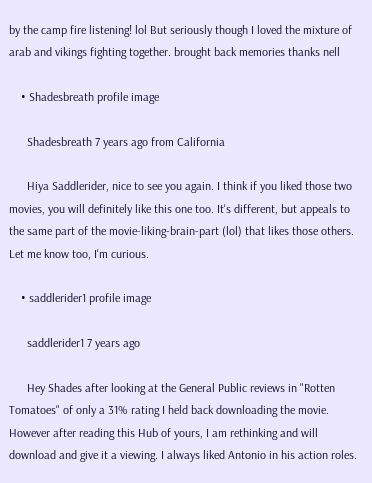by the camp fire listening! lol But seriously though I loved the mixture of arab and vikings fighting together. brought back memories thanks nell

    • Shadesbreath profile image

      Shadesbreath 7 years ago from California

      Hiya Saddlerider, nice to see you again. I think if you liked those two movies, you will definitely like this one too. It's different, but appeals to the same part of the movie-liking-brain-part (lol) that likes those others. Let me know too, I'm curious.

    • saddlerider1 profile image

      saddlerider1 7 years ago

      Hey Shades after looking at the General Public reviews in "Rotten Tomatoes" of only a 31% rating I held back downloading the movie. However after reading this Hub of yours, I am rethinking and will download and give it a viewing. I always liked Antonio in his action roles.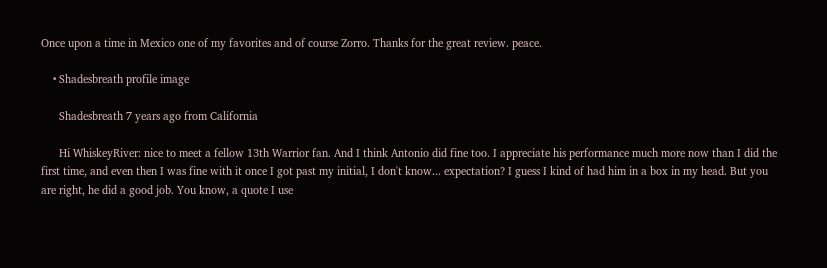Once upon a time in Mexico one of my favorites and of course Zorro. Thanks for the great review. peace.

    • Shadesbreath profile image

      Shadesbreath 7 years ago from California

      Hi WhiskeyRiver: nice to meet a fellow 13th Warrior fan. And I think Antonio did fine too. I appreciate his performance much more now than I did the first time, and even then I was fine with it once I got past my initial, I don't know... expectation? I guess I kind of had him in a box in my head. But you are right, he did a good job. You know, a quote I use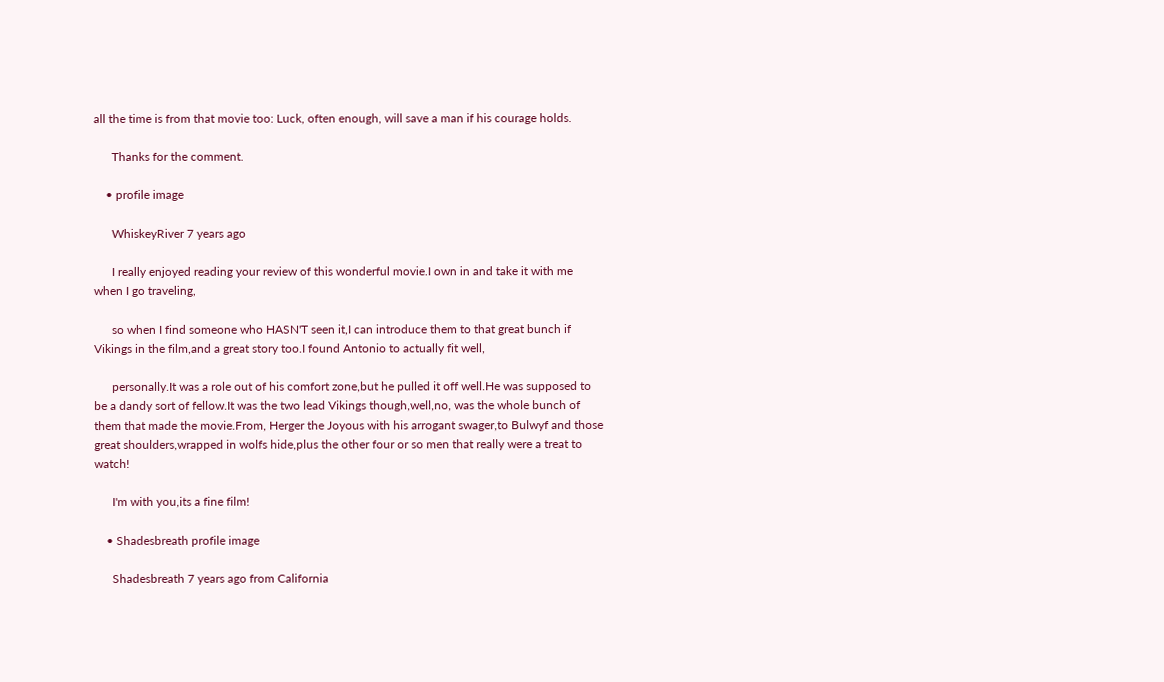all the time is from that movie too: Luck, often enough, will save a man if his courage holds.

      Thanks for the comment.

    • profile image

      WhiskeyRiver 7 years ago

      I really enjoyed reading your review of this wonderful movie.I own in and take it with me when I go traveling,

      so when I find someone who HASN'T seen it,I can introduce them to that great bunch if Vikings in the film,and a great story too.I found Antonio to actually fit well,

      personally.It was a role out of his comfort zone,but he pulled it off well.He was supposed to be a dandy sort of fellow.It was the two lead Vikings though,well,no, was the whole bunch of them that made the movie.From, Herger the Joyous with his arrogant swager,to Bulwyf and those great shoulders,wrapped in wolfs hide,plus the other four or so men that really were a treat to watch!

      I'm with you,its a fine film!

    • Shadesbreath profile image

      Shadesbreath 7 years ago from California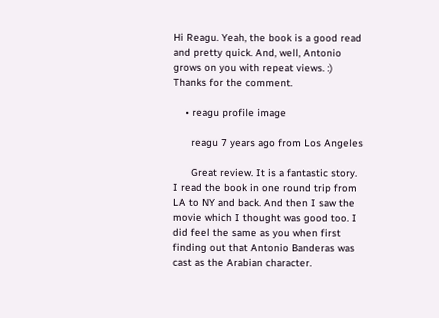Hi Reagu. Yeah, the book is a good read and pretty quick. And, well, Antonio grows on you with repeat views. :) Thanks for the comment.

    • reagu profile image

      reagu 7 years ago from Los Angeles

      Great review. It is a fantastic story. I read the book in one round trip from LA to NY and back. And then I saw the movie which I thought was good too. I did feel the same as you when first finding out that Antonio Banderas was cast as the Arabian character.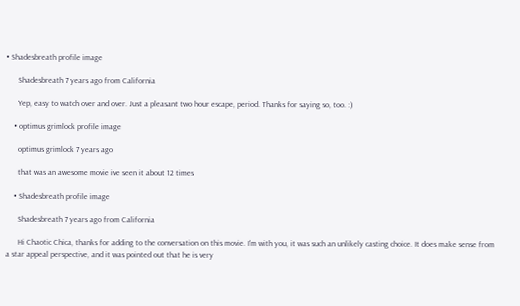• Shadesbreath profile image

      Shadesbreath 7 years ago from California

      Yep, easy to watch over and over. Just a pleasant two hour escape, period. Thanks for saying so, too. :)

    • optimus grimlock profile image

      optimus grimlock 7 years ago

      that was an awesome movie ive seen it about 12 times

    • Shadesbreath profile image

      Shadesbreath 7 years ago from California

      Hi Chaotic Chica, thanks for adding to the conversation on this movie. I'm with you, it was such an unlikely casting choice. It does make sense from a star appeal perspective, and it was pointed out that he is very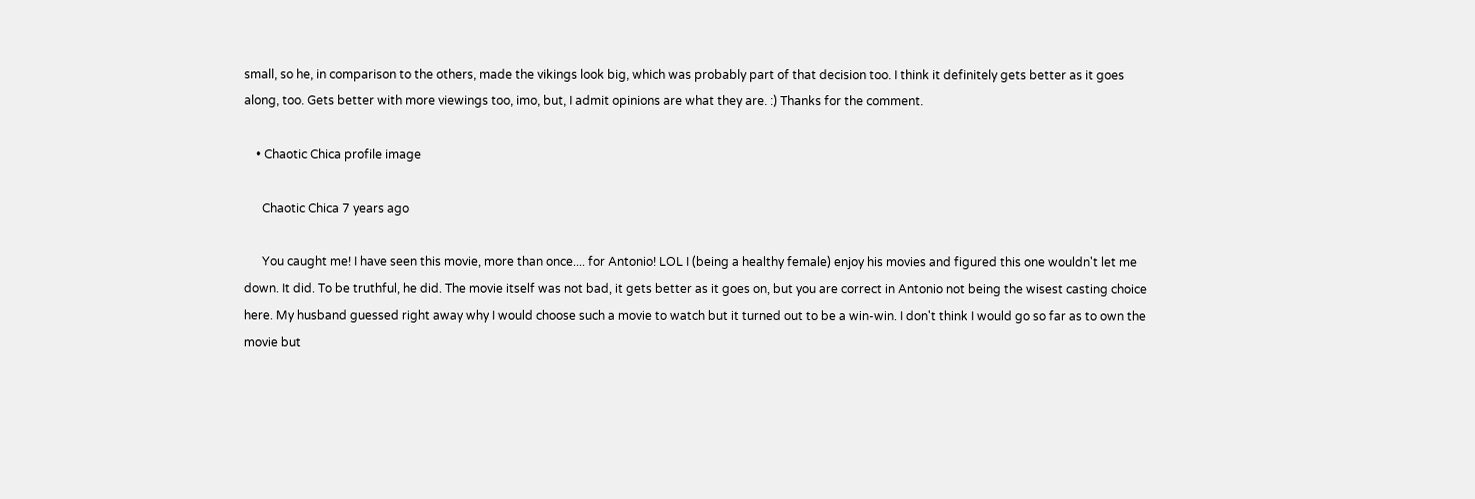small, so he, in comparison to the others, made the vikings look big, which was probably part of that decision too. I think it definitely gets better as it goes along, too. Gets better with more viewings too, imo, but, I admit opinions are what they are. :) Thanks for the comment.

    • Chaotic Chica profile image

      Chaotic Chica 7 years ago

      You caught me! I have seen this movie, more than once.... for Antonio! LOL I (being a healthy female) enjoy his movies and figured this one wouldn't let me down. It did. To be truthful, he did. The movie itself was not bad, it gets better as it goes on, but you are correct in Antonio not being the wisest casting choice here. My husband guessed right away why I would choose such a movie to watch but it turned out to be a win-win. I don't think I would go so far as to own the movie but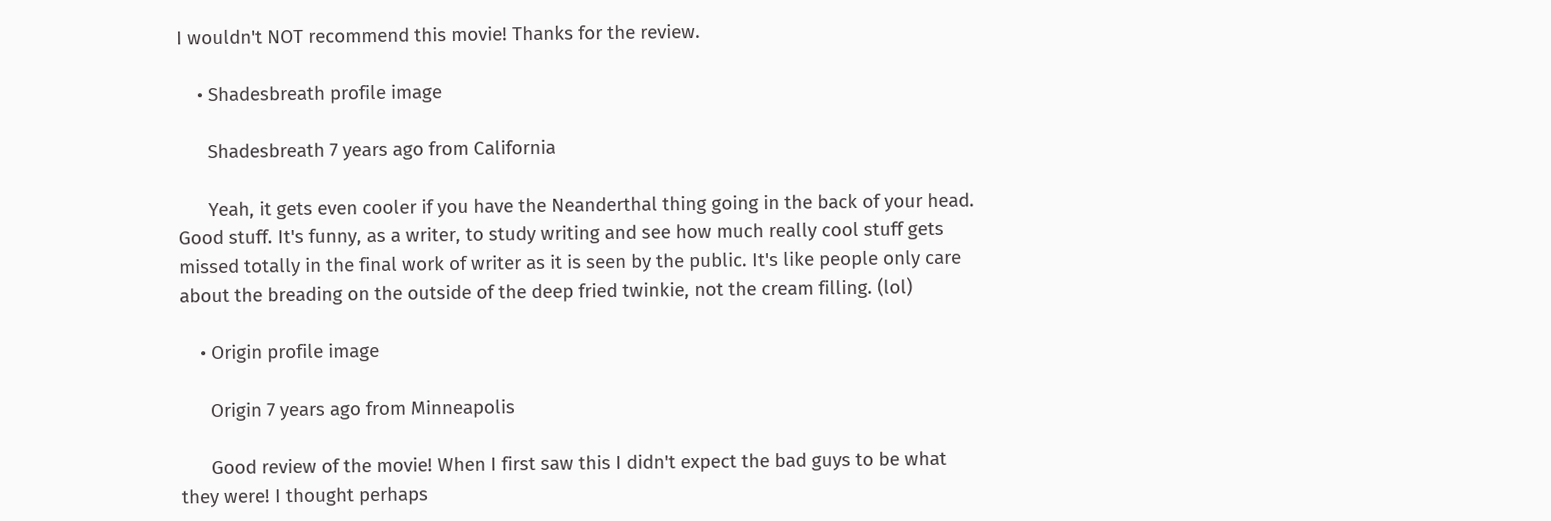I wouldn't NOT recommend this movie! Thanks for the review.

    • Shadesbreath profile image

      Shadesbreath 7 years ago from California

      Yeah, it gets even cooler if you have the Neanderthal thing going in the back of your head. Good stuff. It's funny, as a writer, to study writing and see how much really cool stuff gets missed totally in the final work of writer as it is seen by the public. It's like people only care about the breading on the outside of the deep fried twinkie, not the cream filling. (lol)

    • Origin profile image

      Origin 7 years ago from Minneapolis

      Good review of the movie! When I first saw this I didn't expect the bad guys to be what they were! I thought perhaps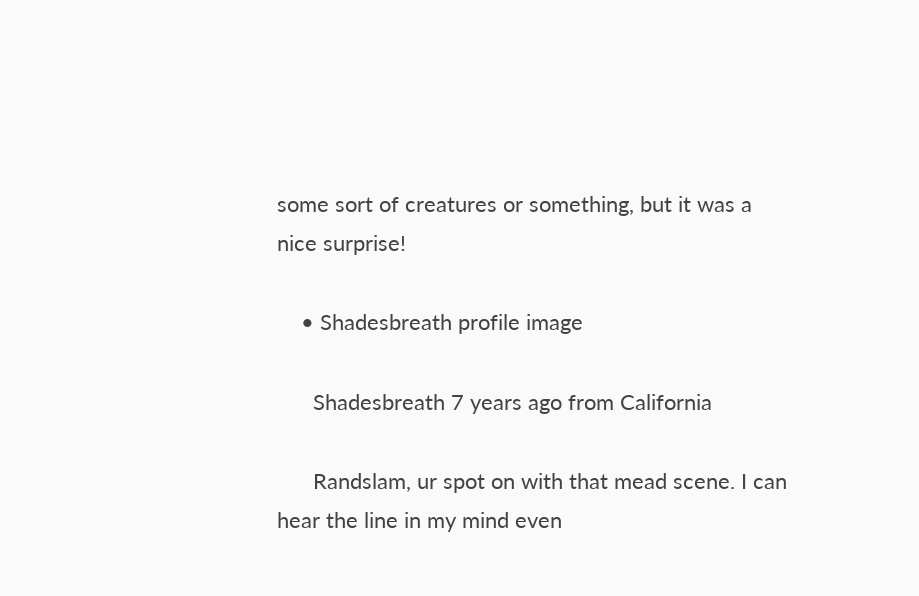some sort of creatures or something, but it was a nice surprise!

    • Shadesbreath profile image

      Shadesbreath 7 years ago from California

      Randslam, ur spot on with that mead scene. I can hear the line in my mind even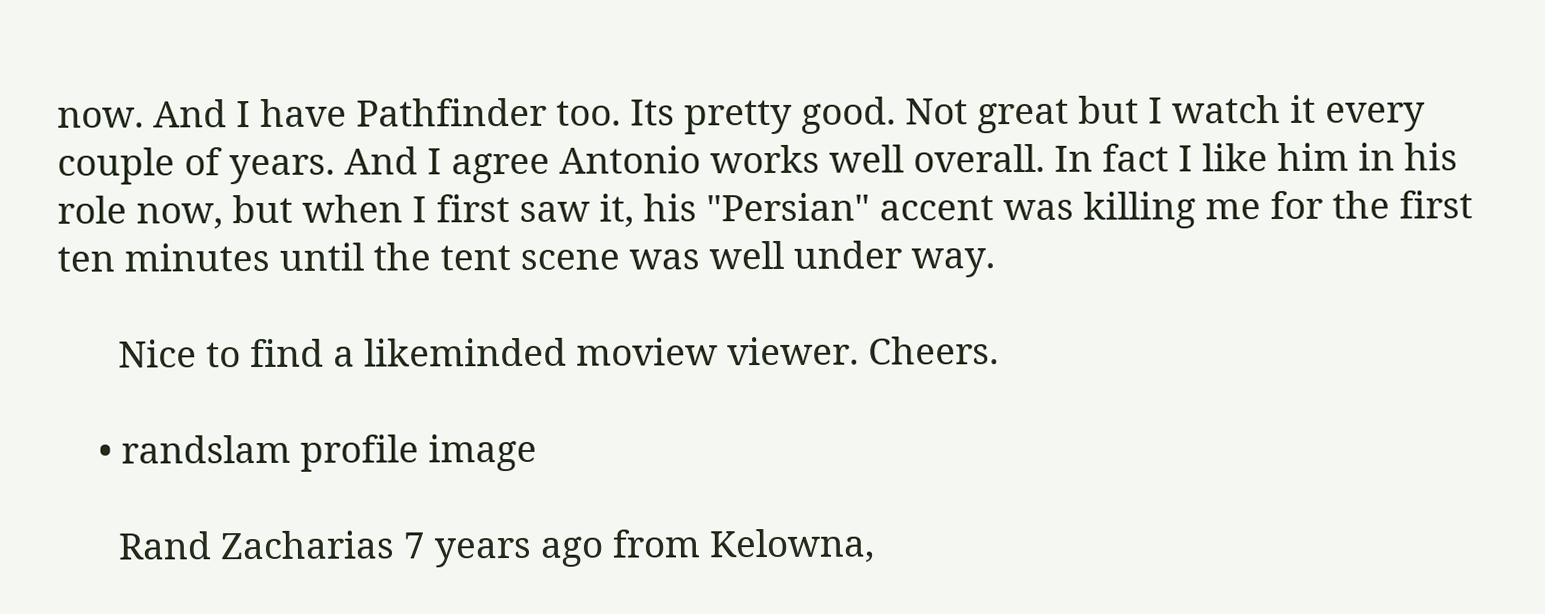now. And I have Pathfinder too. Its pretty good. Not great but I watch it every couple of years. And I agree Antonio works well overall. In fact I like him in his role now, but when I first saw it, his "Persian" accent was killing me for the first ten minutes until the tent scene was well under way.

      Nice to find a likeminded moview viewer. Cheers.

    • randslam profile image

      Rand Zacharias 7 years ago from Kelowna,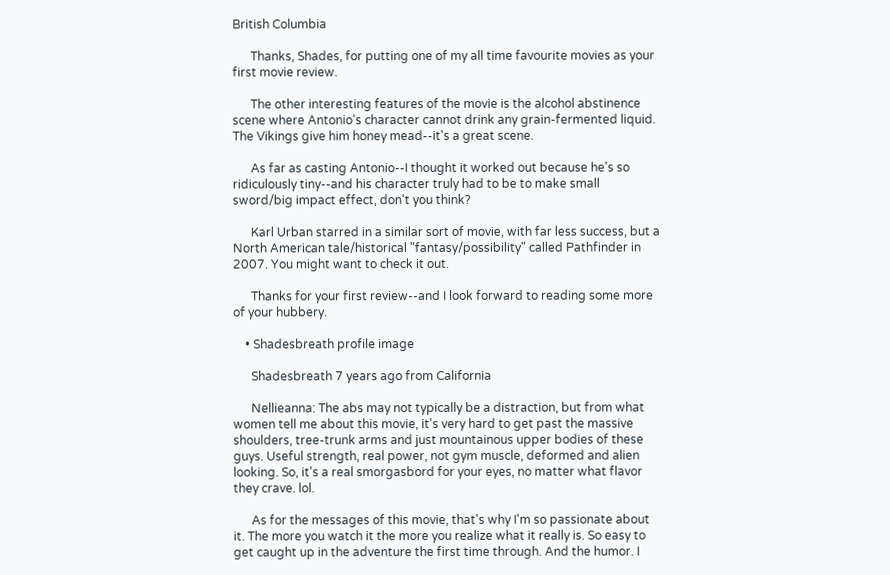British Columbia

      Thanks, Shades, for putting one of my all time favourite movies as your first movie review.

      The other interesting features of the movie is the alcohol abstinence scene where Antonio's character cannot drink any grain-fermented liquid. The Vikings give him honey mead--it's a great scene.

      As far as casting Antonio--I thought it worked out because he's so ridiculously tiny--and his character truly had to be to make small sword/big impact effect, don't you think?

      Karl Urban starred in a similar sort of movie, with far less success, but a North American tale/historical "fantasy/possibility" called Pathfinder in 2007. You might want to check it out.

      Thanks for your first review--and I look forward to reading some more of your hubbery.

    • Shadesbreath profile image

      Shadesbreath 7 years ago from California

      Nellieanna: The abs may not typically be a distraction, but from what women tell me about this movie, it's very hard to get past the massive shoulders, tree-trunk arms and just mountainous upper bodies of these guys. Useful strength, real power, not gym muscle, deformed and alien looking. So, it's a real smorgasbord for your eyes, no matter what flavor they crave. lol.

      As for the messages of this movie, that's why I'm so passionate about it. The more you watch it the more you realize what it really is. So easy to get caught up in the adventure the first time through. And the humor. I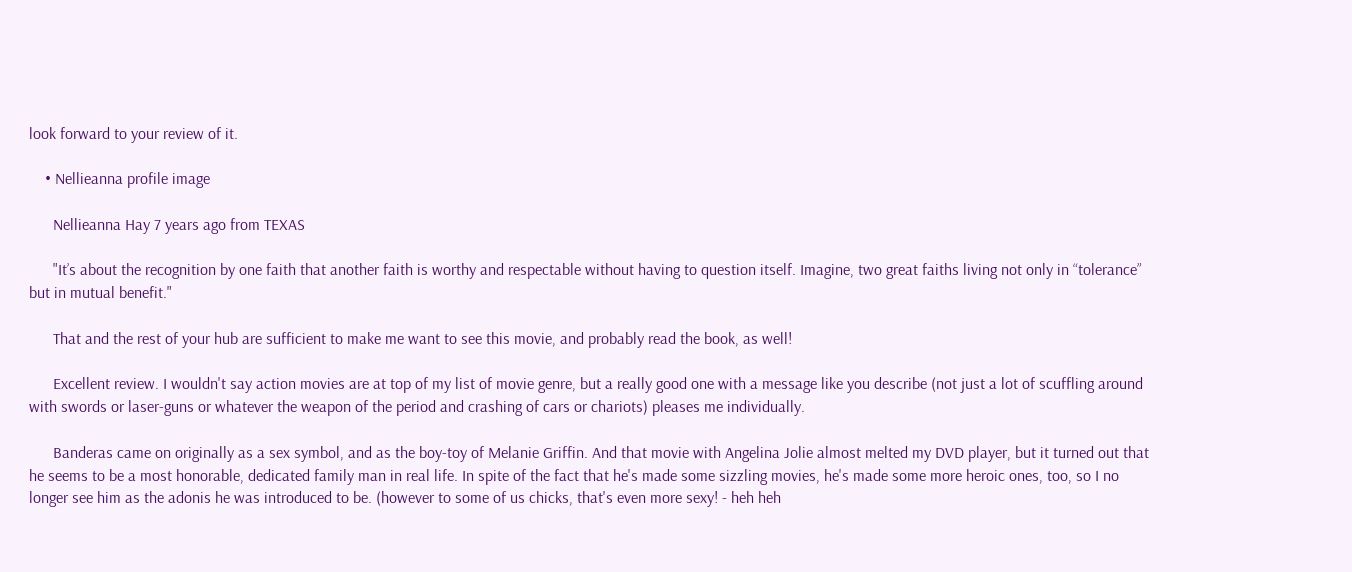look forward to your review of it.

    • Nellieanna profile image

      Nellieanna Hay 7 years ago from TEXAS

      "It’s about the recognition by one faith that another faith is worthy and respectable without having to question itself. Imagine, two great faiths living not only in “tolerance” but in mutual benefit."

      That and the rest of your hub are sufficient to make me want to see this movie, and probably read the book, as well!

      Excellent review. I wouldn't say action movies are at top of my list of movie genre, but a really good one with a message like you describe (not just a lot of scuffling around with swords or laser-guns or whatever the weapon of the period and crashing of cars or chariots) pleases me individually.

      Banderas came on originally as a sex symbol, and as the boy-toy of Melanie Griffin. And that movie with Angelina Jolie almost melted my DVD player, but it turned out that he seems to be a most honorable, dedicated family man in real life. In spite of the fact that he's made some sizzling movies, he's made some more heroic ones, too, so I no longer see him as the adonis he was introduced to be. (however to some of us chicks, that's even more sexy! - heh heh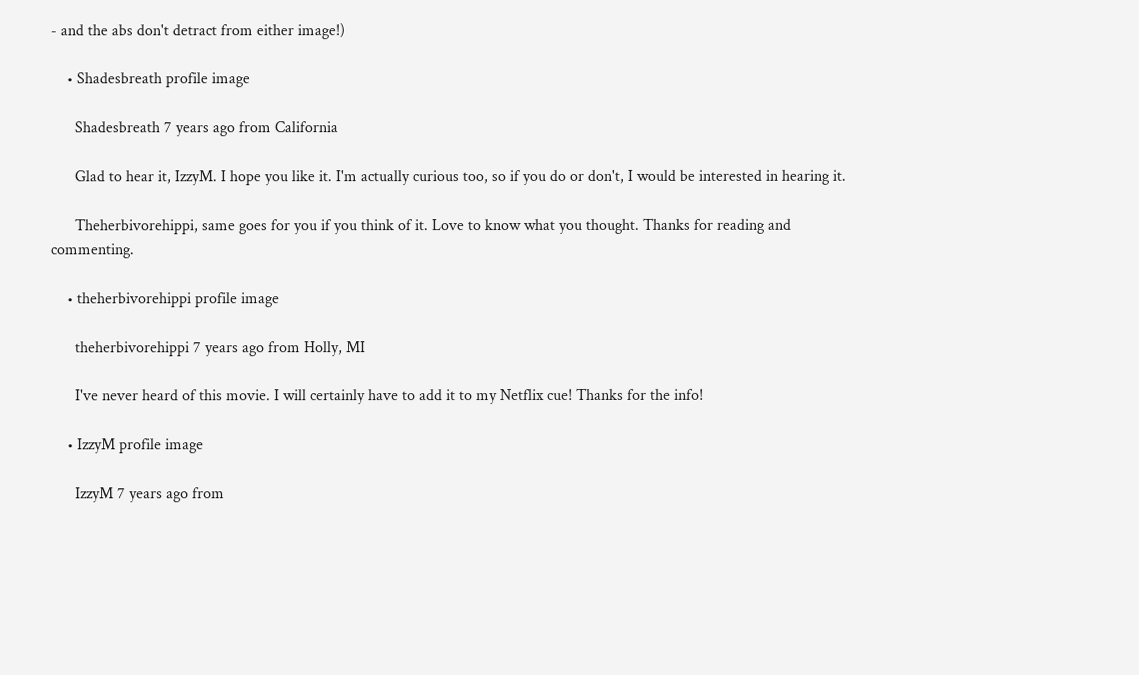- and the abs don't detract from either image!)

    • Shadesbreath profile image

      Shadesbreath 7 years ago from California

      Glad to hear it, IzzyM. I hope you like it. I'm actually curious too, so if you do or don't, I would be interested in hearing it.

      Theherbivorehippi, same goes for you if you think of it. Love to know what you thought. Thanks for reading and commenting.

    • theherbivorehippi profile image

      theherbivorehippi 7 years ago from Holly, MI

      I've never heard of this movie. I will certainly have to add it to my Netflix cue! Thanks for the info!

    • IzzyM profile image

      IzzyM 7 years ago from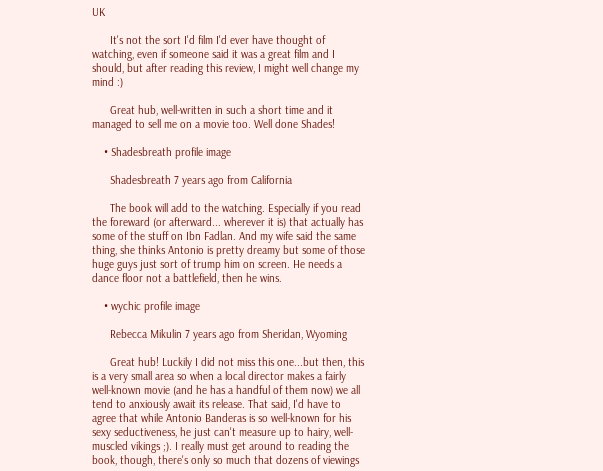UK

      It's not the sort I'd film I'd ever have thought of watching, even if someone said it was a great film and I should, but after reading this review, I might well change my mind :)

      Great hub, well-written in such a short time and it managed to sell me on a movie too. Well done Shades!

    • Shadesbreath profile image

      Shadesbreath 7 years ago from California

      The book will add to the watching. Especially if you read the foreward (or afterward... wherever it is) that actually has some of the stuff on Ibn Fadlan. And my wife said the same thing, she thinks Antonio is pretty dreamy but some of those huge guys just sort of trump him on screen. He needs a dance floor not a battlefield, then he wins.

    • wychic profile image

      Rebecca Mikulin 7 years ago from Sheridan, Wyoming

      Great hub! Luckily I did not miss this one...but then, this is a very small area so when a local director makes a fairly well-known movie (and he has a handful of them now) we all tend to anxiously await its release. That said, I'd have to agree that while Antonio Banderas is so well-known for his sexy seductiveness, he just can't measure up to hairy, well-muscled vikings ;). I really must get around to reading the book, though, there's only so much that dozens of viewings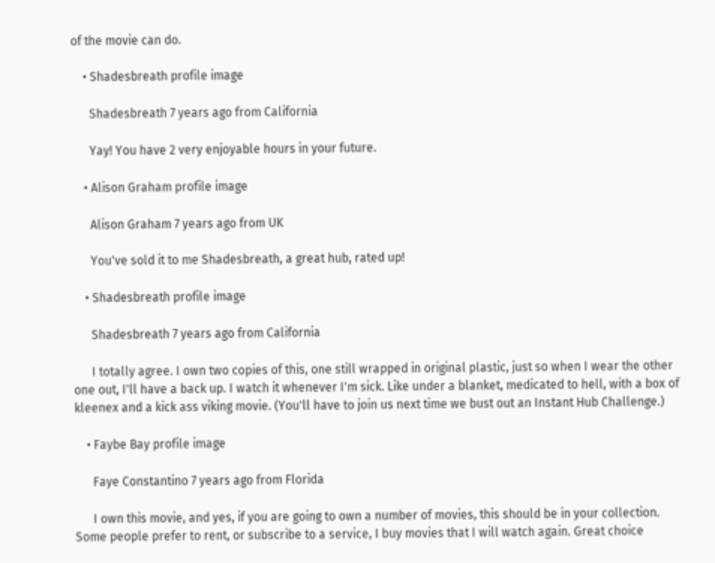of the movie can do.

    • Shadesbreath profile image

      Shadesbreath 7 years ago from California

      Yay! You have 2 very enjoyable hours in your future.

    • Alison Graham profile image

      Alison Graham 7 years ago from UK

      You've sold it to me Shadesbreath, a great hub, rated up!

    • Shadesbreath profile image

      Shadesbreath 7 years ago from California

      I totally agree. I own two copies of this, one still wrapped in original plastic, just so when I wear the other one out, I'll have a back up. I watch it whenever I'm sick. Like under a blanket, medicated to hell, with a box of kleenex and a kick ass viking movie. (You'll have to join us next time we bust out an Instant Hub Challenge.)

    • Faybe Bay profile image

      Faye Constantino 7 years ago from Florida

      I own this movie, and yes, if you are going to own a number of movies, this should be in your collection. Some people prefer to rent, or subscribe to a service, I buy movies that I will watch again. Great choice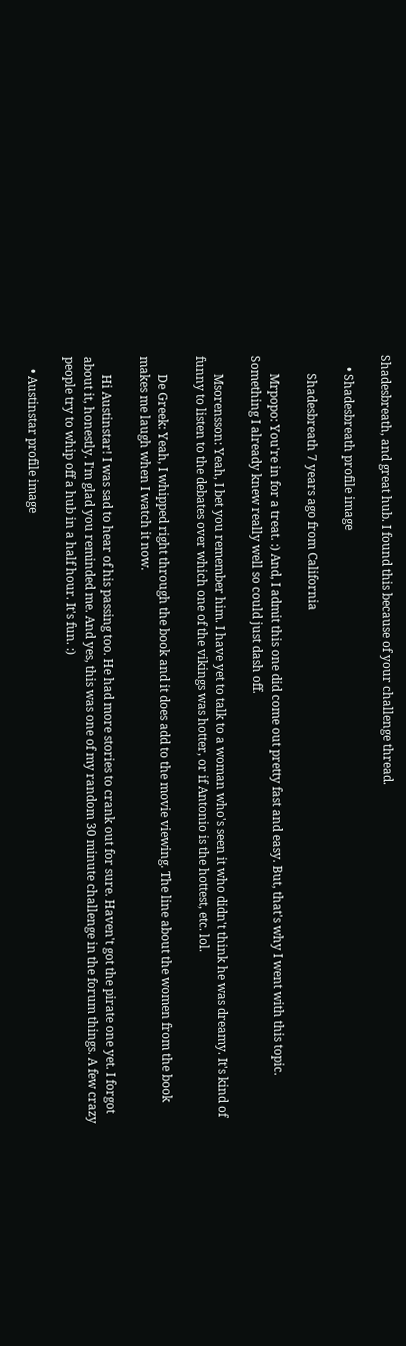Shadesbreath, and great hub. I found this because of your challenge thread.

    • Shadesbreath profile image

      Shadesbreath 7 years ago from California

      Mrpopo: You're in for a treat. :) And, I admit this one did come out pretty fast and easy. But, that's why I went with this topic. Something I already knew really well so could just dash off.

      Msorensson: Yeah, I bet you remember him. I have yet to talk to a woman who's seen it who didn't think he was dreamy. It's kind of funny to listen to the debates over which one of the vikings was hotter, or if Antonio is the hottest, etc. lol.

      De Greek: Yeah, I whipped right through the book and it does add to the movie viewing. The line about the women from the book makes me laugh when I watch it now.

      Hi Austinstar! I was sad to hear of his passing too. He had more stories to crank out for sure. Haven't got the pirate one yet. I forgot about it, honestly. I'm glad you reminded me. And yes, this was one of my random 30 minute challenge in the forum things. A few crazy people try to whip off a hub in a half hour. It's fun. :)

    • Austinstar profile image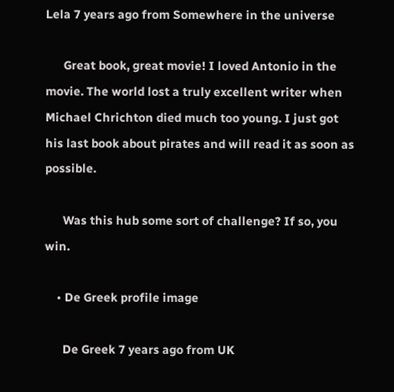Lela 7 years ago from Somewhere in the universe

      Great book, great movie! I loved Antonio in the movie. The world lost a truly excellent writer when Michael Chrichton died much too young. I just got his last book about pirates and will read it as soon as possible.

      Was this hub some sort of challenge? If so, you win.

    • De Greek profile image

      De Greek 7 years ago from UK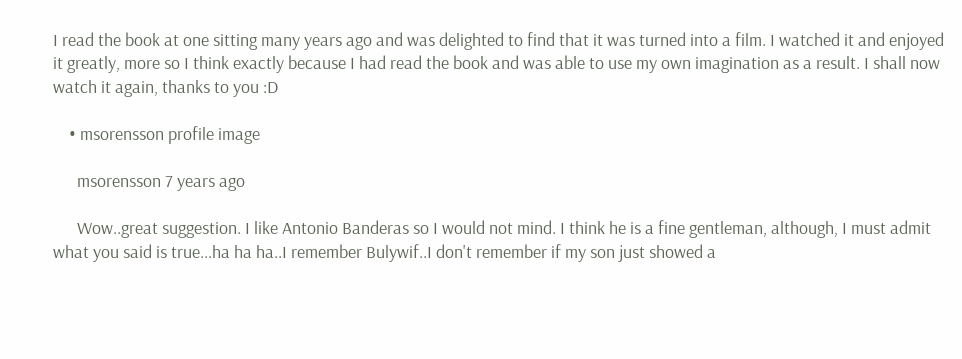I read the book at one sitting many years ago and was delighted to find that it was turned into a film. I watched it and enjoyed it greatly, more so I think exactly because I had read the book and was able to use my own imagination as a result. I shall now watch it again, thanks to you :D

    • msorensson profile image

      msorensson 7 years ago

      Wow..great suggestion. I like Antonio Banderas so I would not mind. I think he is a fine gentleman, although, I must admit what you said is true...ha ha ha..I remember Bulywif..I don't remember if my son just showed a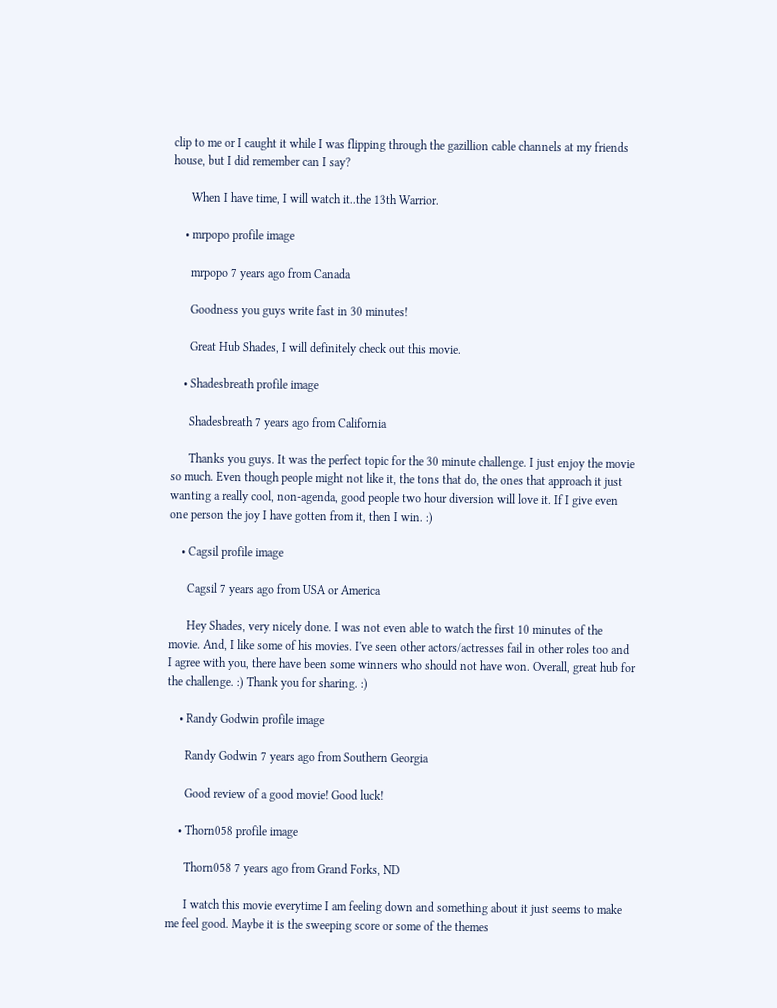clip to me or I caught it while I was flipping through the gazillion cable channels at my friends house, but I did remember can I say?

      When I have time, I will watch it..the 13th Warrior.

    • mrpopo profile image

      mrpopo 7 years ago from Canada

      Goodness you guys write fast in 30 minutes!

      Great Hub Shades, I will definitely check out this movie.

    • Shadesbreath profile image

      Shadesbreath 7 years ago from California

      Thanks you guys. It was the perfect topic for the 30 minute challenge. I just enjoy the movie so much. Even though people might not like it, the tons that do, the ones that approach it just wanting a really cool, non-agenda, good people two hour diversion will love it. If I give even one person the joy I have gotten from it, then I win. :)

    • Cagsil profile image

      Cagsil 7 years ago from USA or America

      Hey Shades, very nicely done. I was not even able to watch the first 10 minutes of the movie. And, I like some of his movies. I've seen other actors/actresses fail in other roles too and I agree with you, there have been some winners who should not have won. Overall, great hub for the challenge. :) Thank you for sharing. :)

    • Randy Godwin profile image

      Randy Godwin 7 years ago from Southern Georgia

      Good review of a good movie! Good luck!

    • Thorn058 profile image

      Thorn058 7 years ago from Grand Forks, ND

      I watch this movie everytime I am feeling down and something about it just seems to make me feel good. Maybe it is the sweeping score or some of the themes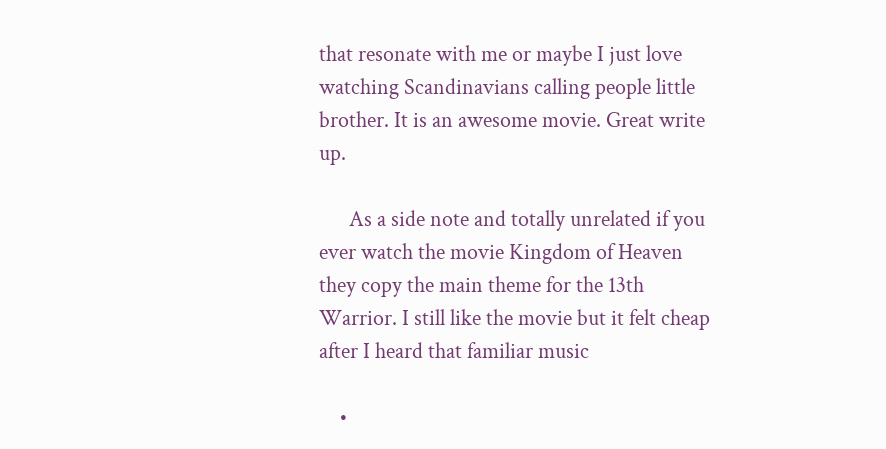that resonate with me or maybe I just love watching Scandinavians calling people little brother. It is an awesome movie. Great write up.

      As a side note and totally unrelated if you ever watch the movie Kingdom of Heaven they copy the main theme for the 13th Warrior. I still like the movie but it felt cheap after I heard that familiar music

    •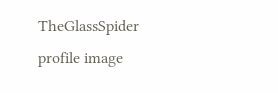TheGlassSpider profile image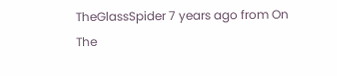TheGlassSpider 7 years ago from On The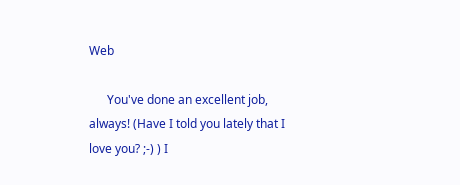Web

      You've done an excellent job, always! (Have I told you lately that I love you? ;-) ) I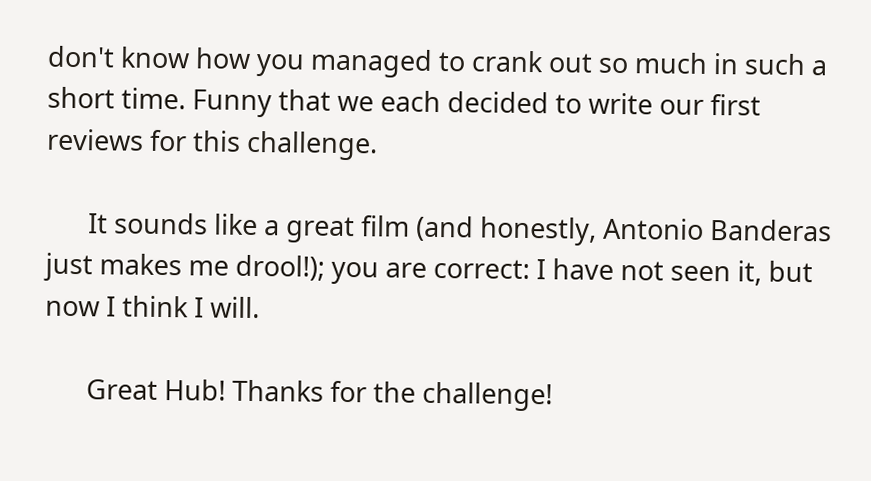don't know how you managed to crank out so much in such a short time. Funny that we each decided to write our first reviews for this challenge.

      It sounds like a great film (and honestly, Antonio Banderas just makes me drool!); you are correct: I have not seen it, but now I think I will.

      Great Hub! Thanks for the challenge!